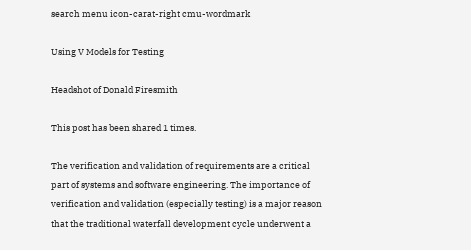search menu icon-carat-right cmu-wordmark

Using V Models for Testing

Headshot of Donald Firesmith

This post has been shared 1 times.

The verification and validation of requirements are a critical part of systems and software engineering. The importance of verification and validation (especially testing) is a major reason that the traditional waterfall development cycle underwent a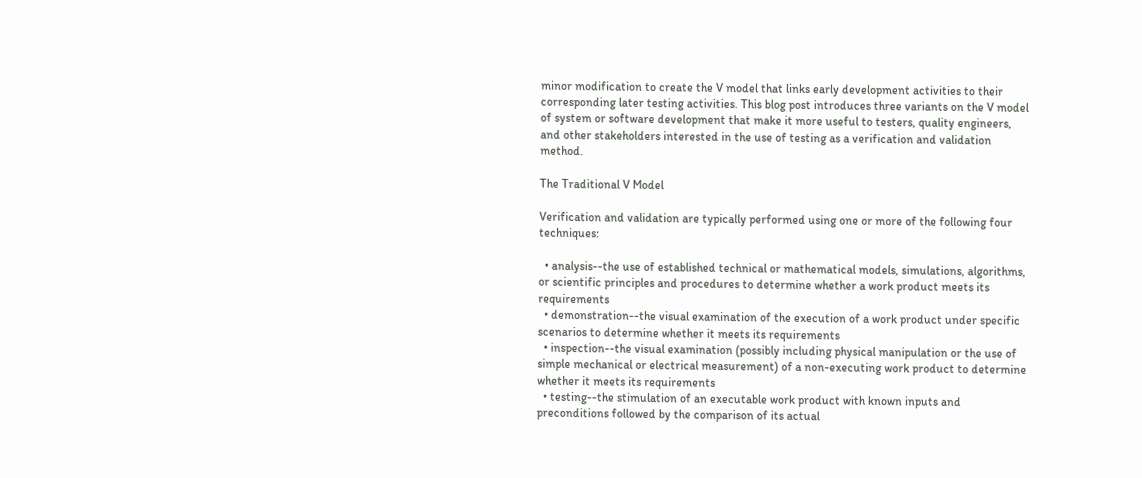minor modification to create the V model that links early development activities to their corresponding later testing activities. This blog post introduces three variants on the V model of system or software development that make it more useful to testers, quality engineers, and other stakeholders interested in the use of testing as a verification and validation method.

The Traditional V Model

Verification and validation are typically performed using one or more of the following four techniques:

  • analysis--the use of established technical or mathematical models, simulations, algorithms, or scientific principles and procedures to determine whether a work product meets its requirements
  • demonstration--the visual examination of the execution of a work product under specific scenarios to determine whether it meets its requirements
  • inspection--the visual examination (possibly including physical manipulation or the use of simple mechanical or electrical measurement) of a non-executing work product to determine whether it meets its requirements
  • testing--the stimulation of an executable work product with known inputs and preconditions followed by the comparison of its actual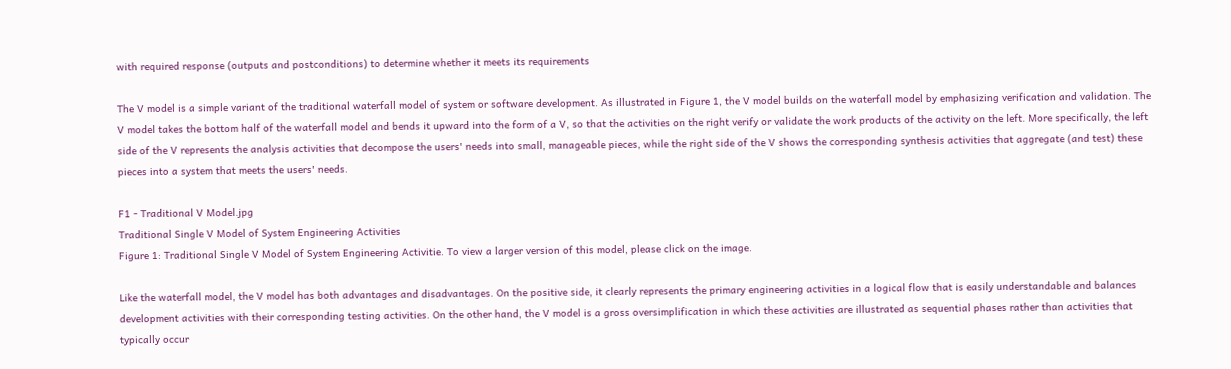with required response (outputs and postconditions) to determine whether it meets its requirements

The V model is a simple variant of the traditional waterfall model of system or software development. As illustrated in Figure 1, the V model builds on the waterfall model by emphasizing verification and validation. The V model takes the bottom half of the waterfall model and bends it upward into the form of a V, so that the activities on the right verify or validate the work products of the activity on the left. More specifically, the left side of the V represents the analysis activities that decompose the users' needs into small, manageable pieces, while the right side of the V shows the corresponding synthesis activities that aggregate (and test) these pieces into a system that meets the users' needs.

F1 - Traditional V Model.jpg
Traditional Single V Model of System Engineering Activities
Figure 1: Traditional Single V Model of System Engineering Activitie. To view a larger version of this model, please click on the image.

Like the waterfall model, the V model has both advantages and disadvantages. On the positive side, it clearly represents the primary engineering activities in a logical flow that is easily understandable and balances development activities with their corresponding testing activities. On the other hand, the V model is a gross oversimplification in which these activities are illustrated as sequential phases rather than activities that typically occur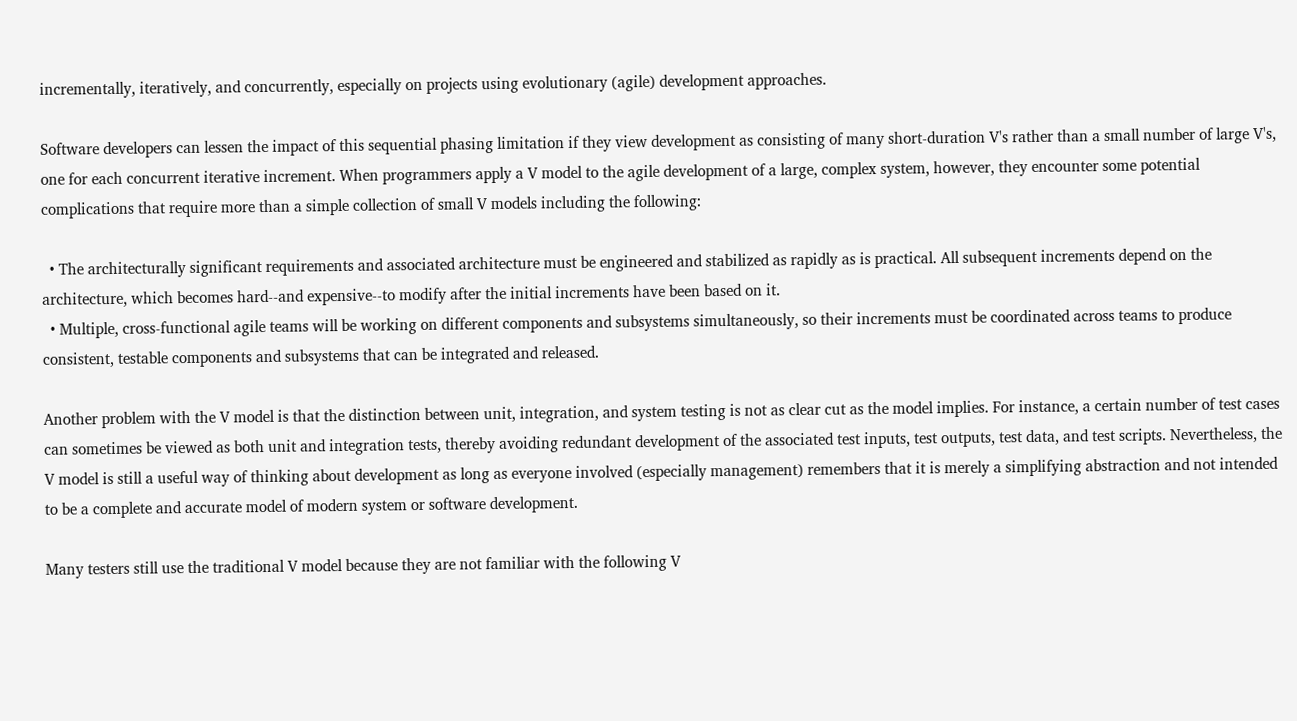incrementally, iteratively, and concurrently, especially on projects using evolutionary (agile) development approaches.

Software developers can lessen the impact of this sequential phasing limitation if they view development as consisting of many short-duration V's rather than a small number of large V's, one for each concurrent iterative increment. When programmers apply a V model to the agile development of a large, complex system, however, they encounter some potential complications that require more than a simple collection of small V models including the following:

  • The architecturally significant requirements and associated architecture must be engineered and stabilized as rapidly as is practical. All subsequent increments depend on the architecture, which becomes hard--and expensive--to modify after the initial increments have been based on it.
  • Multiple, cross-functional agile teams will be working on different components and subsystems simultaneously, so their increments must be coordinated across teams to produce consistent, testable components and subsystems that can be integrated and released.

Another problem with the V model is that the distinction between unit, integration, and system testing is not as clear cut as the model implies. For instance, a certain number of test cases can sometimes be viewed as both unit and integration tests, thereby avoiding redundant development of the associated test inputs, test outputs, test data, and test scripts. Nevertheless, the V model is still a useful way of thinking about development as long as everyone involved (especially management) remembers that it is merely a simplifying abstraction and not intended to be a complete and accurate model of modern system or software development.

Many testers still use the traditional V model because they are not familiar with the following V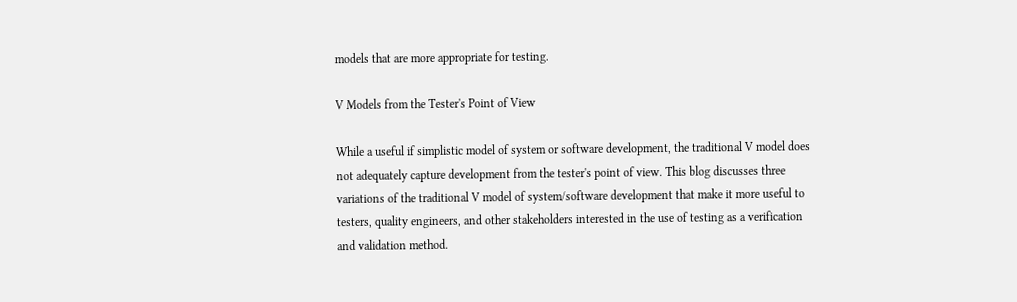models that are more appropriate for testing.

V Models from the Tester's Point of View

While a useful if simplistic model of system or software development, the traditional V model does not adequately capture development from the tester's point of view. This blog discusses three variations of the traditional V model of system/software development that make it more useful to testers, quality engineers, and other stakeholders interested in the use of testing as a verification and validation method.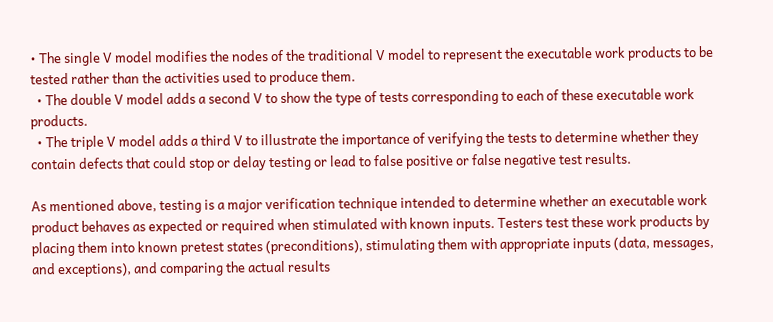• The single V model modifies the nodes of the traditional V model to represent the executable work products to be tested rather than the activities used to produce them.
  • The double V model adds a second V to show the type of tests corresponding to each of these executable work products.
  • The triple V model adds a third V to illustrate the importance of verifying the tests to determine whether they contain defects that could stop or delay testing or lead to false positive or false negative test results.

As mentioned above, testing is a major verification technique intended to determine whether an executable work product behaves as expected or required when stimulated with known inputs. Testers test these work products by placing them into known pretest states (preconditions), stimulating them with appropriate inputs (data, messages, and exceptions), and comparing the actual results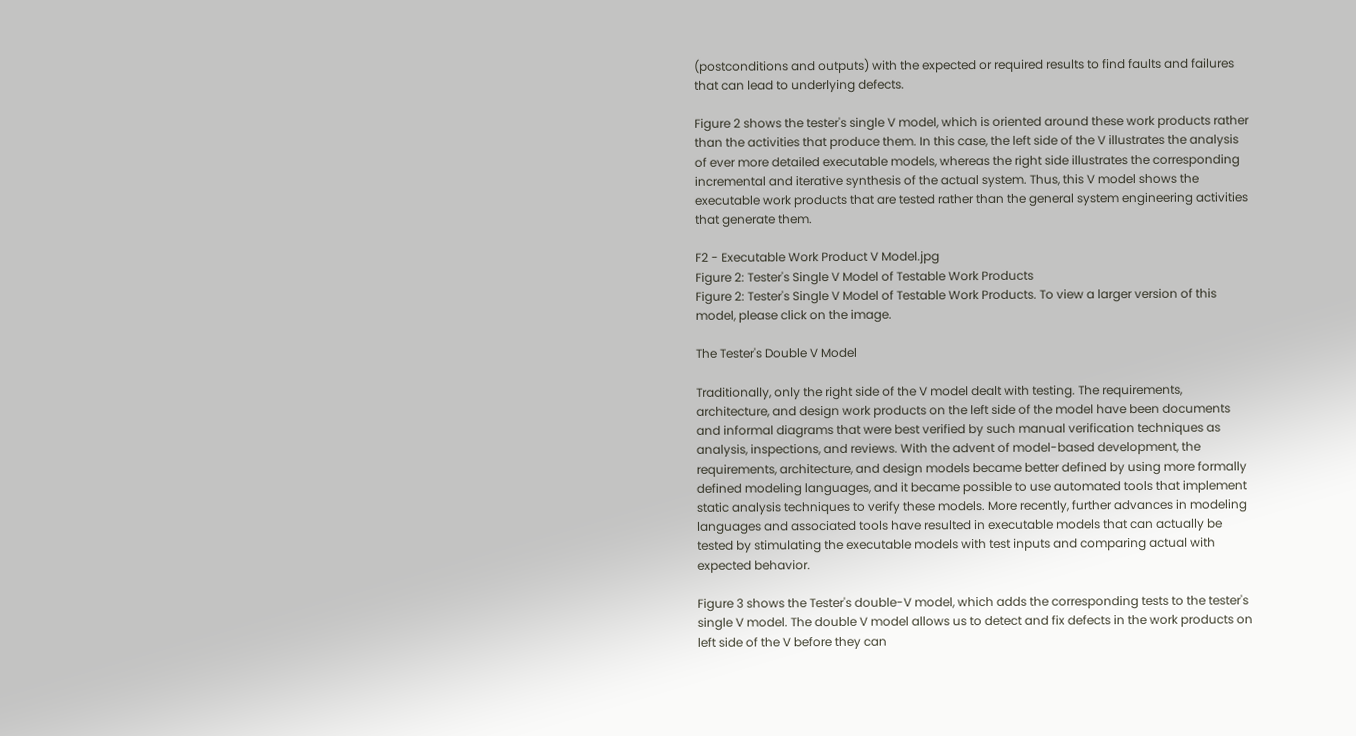(postconditions and outputs) with the expected or required results to find faults and failures that can lead to underlying defects.

Figure 2 shows the tester's single V model, which is oriented around these work products rather than the activities that produce them. In this case, the left side of the V illustrates the analysis of ever more detailed executable models, whereas the right side illustrates the corresponding incremental and iterative synthesis of the actual system. Thus, this V model shows the executable work products that are tested rather than the general system engineering activities that generate them.

F2 - Executable Work Product V Model.jpg
Figure 2: Tester's Single V Model of Testable Work Products
Figure 2: Tester's Single V Model of Testable Work Products. To view a larger version of this model, please click on the image.

The Tester's Double V Model

Traditionally, only the right side of the V model dealt with testing. The requirements, architecture, and design work products on the left side of the model have been documents and informal diagrams that were best verified by such manual verification techniques as analysis, inspections, and reviews. With the advent of model-based development, the requirements, architecture, and design models became better defined by using more formally defined modeling languages, and it became possible to use automated tools that implement static analysis techniques to verify these models. More recently, further advances in modeling languages and associated tools have resulted in executable models that can actually be tested by stimulating the executable models with test inputs and comparing actual with expected behavior.

Figure 3 shows the Tester's double-V model, which adds the corresponding tests to the tester's single V model. The double V model allows us to detect and fix defects in the work products on left side of the V before they can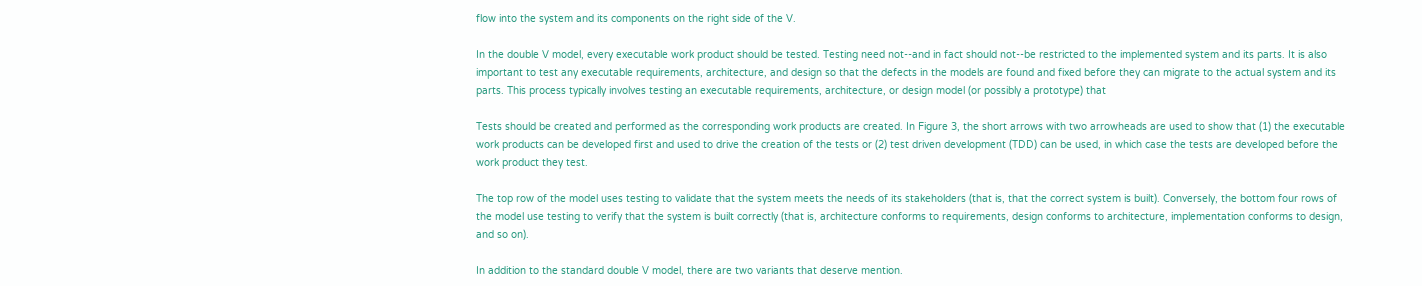flow into the system and its components on the right side of the V.

In the double V model, every executable work product should be tested. Testing need not--and in fact should not--be restricted to the implemented system and its parts. It is also important to test any executable requirements, architecture, and design so that the defects in the models are found and fixed before they can migrate to the actual system and its parts. This process typically involves testing an executable requirements, architecture, or design model (or possibly a prototype) that

Tests should be created and performed as the corresponding work products are created. In Figure 3, the short arrows with two arrowheads are used to show that (1) the executable work products can be developed first and used to drive the creation of the tests or (2) test driven development (TDD) can be used, in which case the tests are developed before the work product they test.

The top row of the model uses testing to validate that the system meets the needs of its stakeholders (that is, that the correct system is built). Conversely, the bottom four rows of the model use testing to verify that the system is built correctly (that is, architecture conforms to requirements, design conforms to architecture, implementation conforms to design, and so on).

In addition to the standard double V model, there are two variants that deserve mention.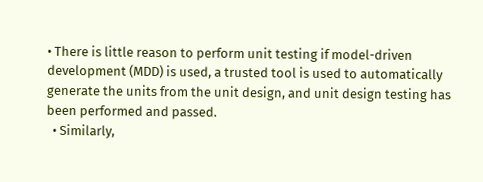• There is little reason to perform unit testing if model-driven development (MDD) is used, a trusted tool is used to automatically generate the units from the unit design, and unit design testing has been performed and passed.
  • Similarly,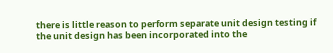there is little reason to perform separate unit design testing if the unit design has been incorporated into the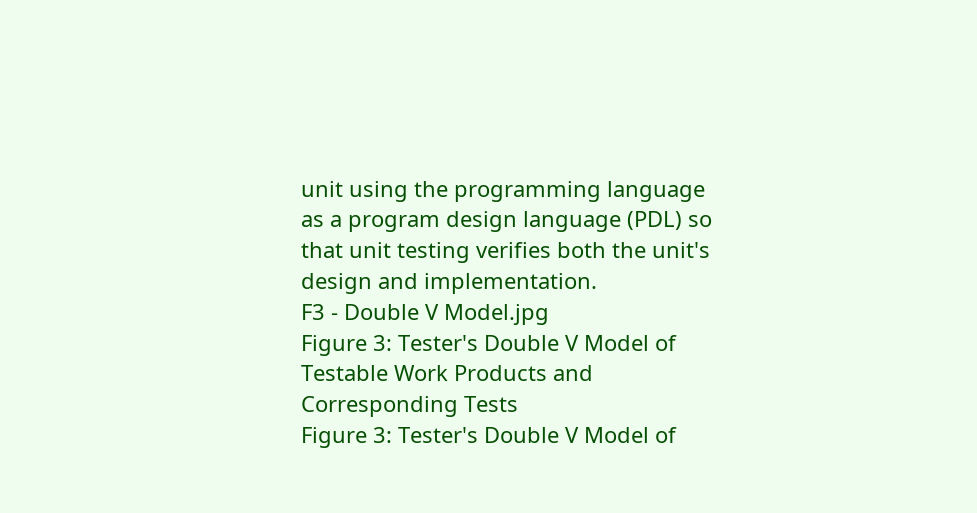unit using the programming language as a program design language (PDL) so that unit testing verifies both the unit's design and implementation.
F3 - Double V Model.jpg
Figure 3: Tester's Double V Model of Testable Work Products and Corresponding Tests
Figure 3: Tester's Double V Model of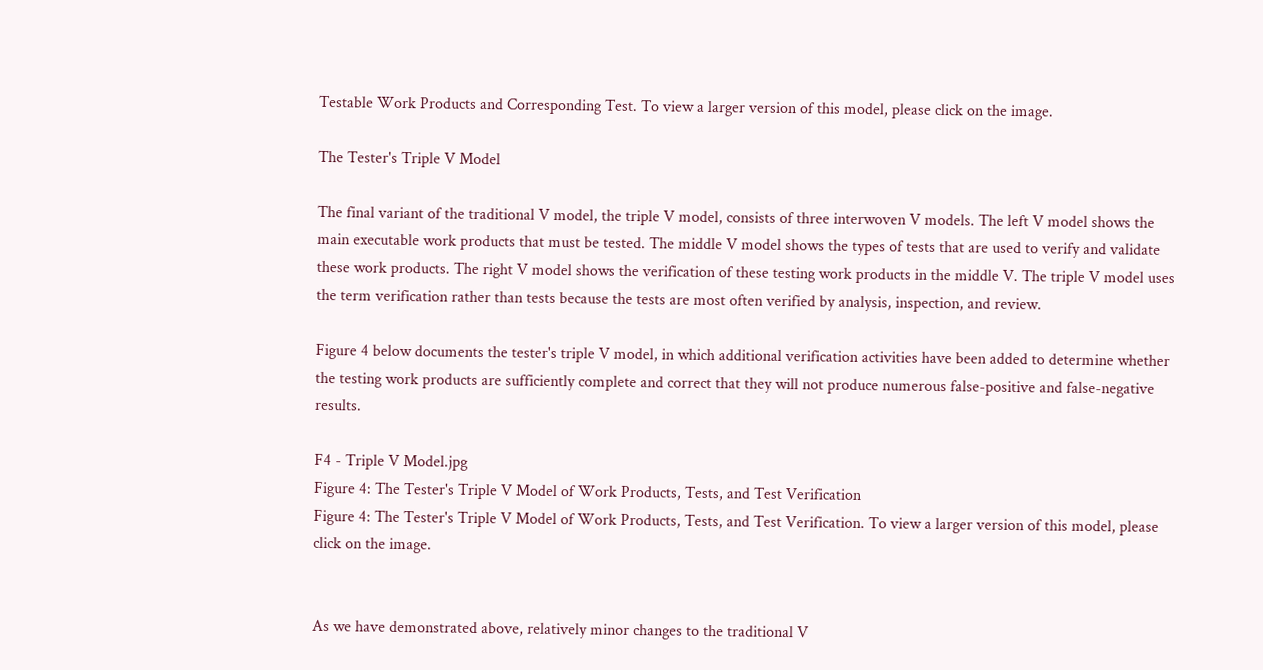Testable Work Products and Corresponding Test. To view a larger version of this model, please click on the image.

The Tester's Triple V Model

The final variant of the traditional V model, the triple V model, consists of three interwoven V models. The left V model shows the main executable work products that must be tested. The middle V model shows the types of tests that are used to verify and validate these work products. The right V model shows the verification of these testing work products in the middle V. The triple V model uses the term verification rather than tests because the tests are most often verified by analysis, inspection, and review.

Figure 4 below documents the tester's triple V model, in which additional verification activities have been added to determine whether the testing work products are sufficiently complete and correct that they will not produce numerous false-positive and false-negative results.

F4 - Triple V Model.jpg
Figure 4: The Tester's Triple V Model of Work Products, Tests, and Test Verification
Figure 4: The Tester's Triple V Model of Work Products, Tests, and Test Verification. To view a larger version of this model, please click on the image.


As we have demonstrated above, relatively minor changes to the traditional V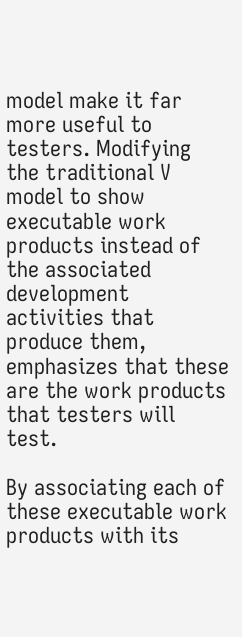model make it far more useful to testers. Modifying the traditional V model to show executable work products instead of the associated development activities that produce them, emphasizes that these are the work products that testers will test.

By associating each of these executable work products with its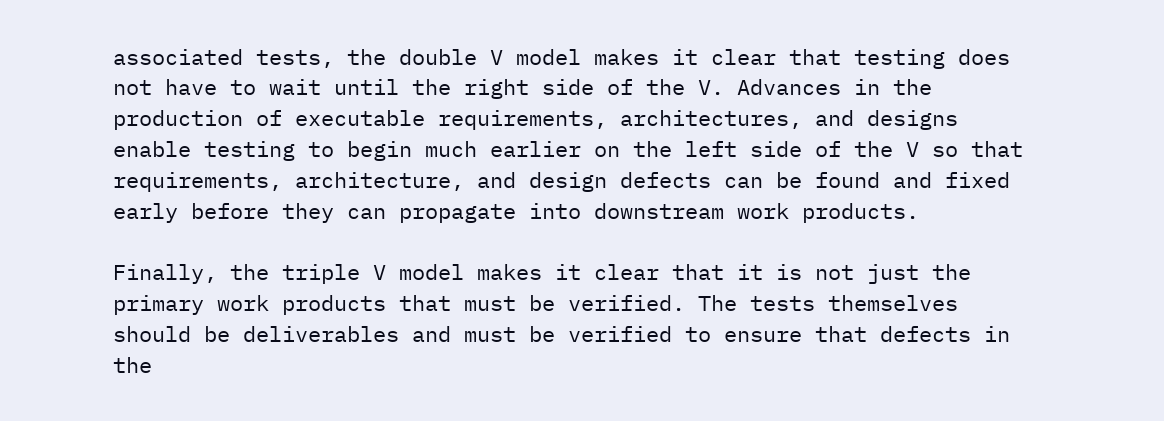associated tests, the double V model makes it clear that testing does not have to wait until the right side of the V. Advances in the production of executable requirements, architectures, and designs enable testing to begin much earlier on the left side of the V so that requirements, architecture, and design defects can be found and fixed early before they can propagate into downstream work products.

Finally, the triple V model makes it clear that it is not just the primary work products that must be verified. The tests themselves should be deliverables and must be verified to ensure that defects in the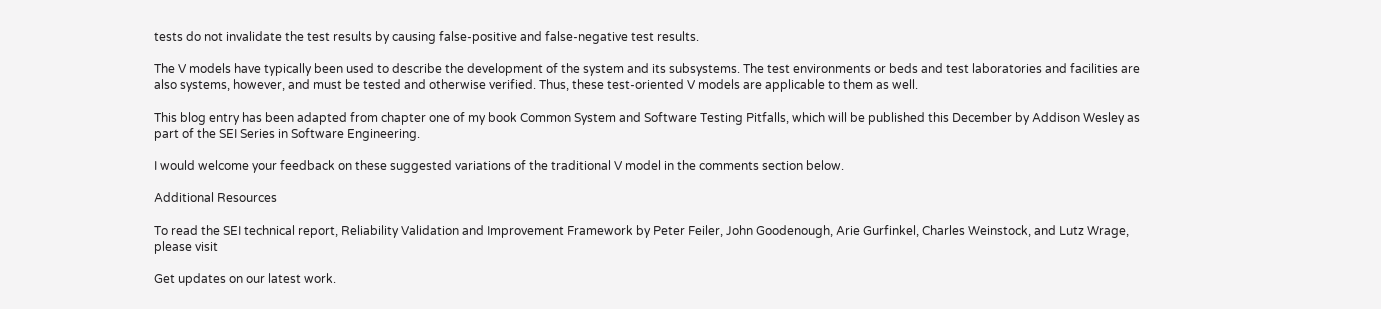tests do not invalidate the test results by causing false-positive and false-negative test results.

The V models have typically been used to describe the development of the system and its subsystems. The test environments or beds and test laboratories and facilities are also systems, however, and must be tested and otherwise verified. Thus, these test-oriented V models are applicable to them as well.

This blog entry has been adapted from chapter one of my book Common System and Software Testing Pitfalls, which will be published this December by Addison Wesley as part of the SEI Series in Software Engineering.

I would welcome your feedback on these suggested variations of the traditional V model in the comments section below.

Additional Resources

To read the SEI technical report, Reliability Validation and Improvement Framework by Peter Feiler, John Goodenough, Arie Gurfinkel, Charles Weinstock, and Lutz Wrage, please visit

Get updates on our latest work.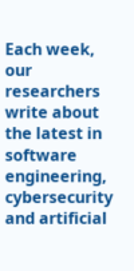Each week, our researchers write about the latest in software engineering, cybersecurity and artificial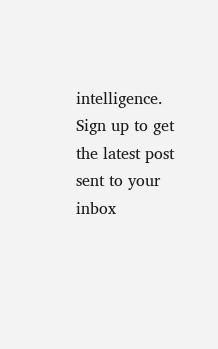intelligence. Sign up to get the latest post sent to your inbox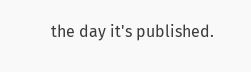the day it's published.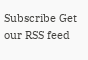Subscribe Get our RSS feed